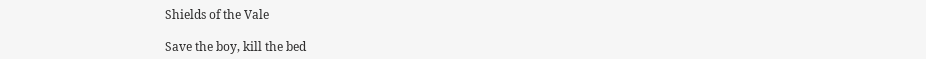Shields of the Vale

Save the boy, kill the bed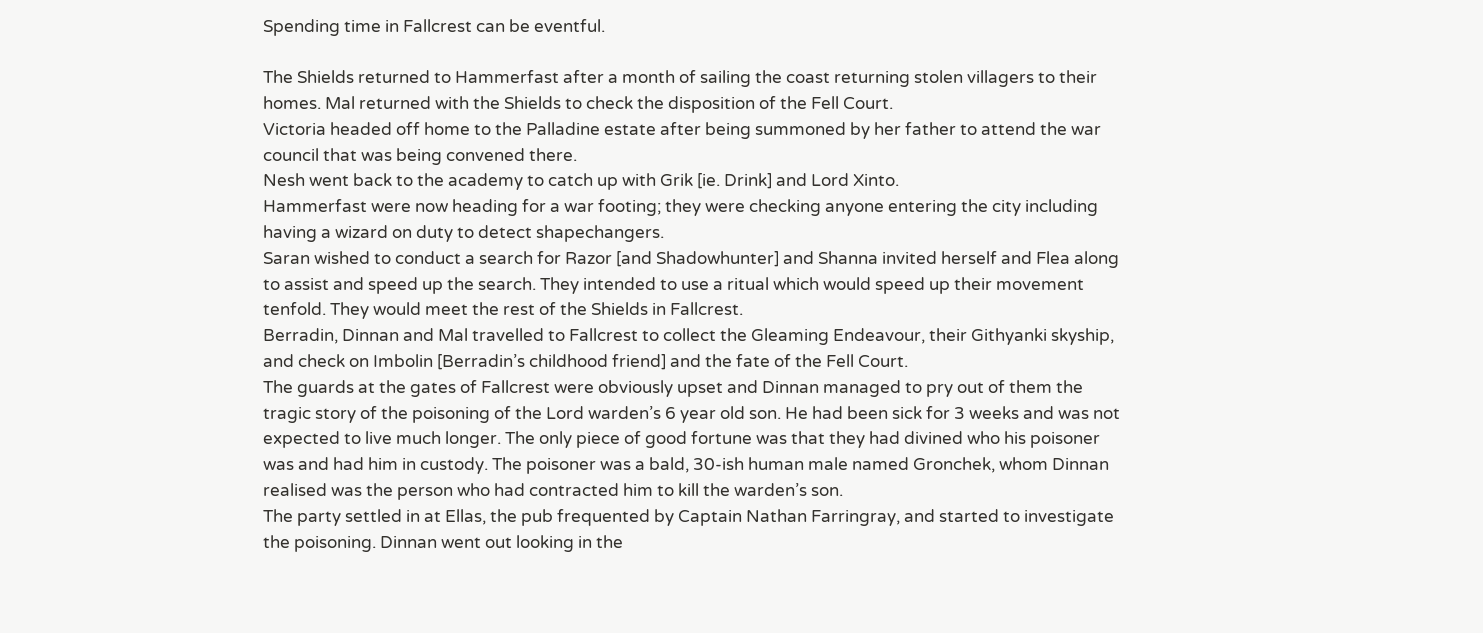Spending time in Fallcrest can be eventful.

The Shields returned to Hammerfast after a month of sailing the coast returning stolen villagers to their homes. Mal returned with the Shields to check the disposition of the Fell Court.
Victoria headed off home to the Palladine estate after being summoned by her father to attend the war council that was being convened there.
Nesh went back to the academy to catch up with Grik [ie. Drink] and Lord Xinto.
Hammerfast were now heading for a war footing; they were checking anyone entering the city including having a wizard on duty to detect shapechangers.
Saran wished to conduct a search for Razor [and Shadowhunter] and Shanna invited herself and Flea along to assist and speed up the search. They intended to use a ritual which would speed up their movement tenfold. They would meet the rest of the Shields in Fallcrest.
Berradin, Dinnan and Mal travelled to Fallcrest to collect the Gleaming Endeavour, their Githyanki skyship, and check on Imbolin [Berradin’s childhood friend] and the fate of the Fell Court.
The guards at the gates of Fallcrest were obviously upset and Dinnan managed to pry out of them the tragic story of the poisoning of the Lord warden’s 6 year old son. He had been sick for 3 weeks and was not expected to live much longer. The only piece of good fortune was that they had divined who his poisoner was and had him in custody. The poisoner was a bald, 30-ish human male named Gronchek, whom Dinnan realised was the person who had contracted him to kill the warden’s son.
The party settled in at Ellas, the pub frequented by Captain Nathan Farringray, and started to investigate the poisoning. Dinnan went out looking in the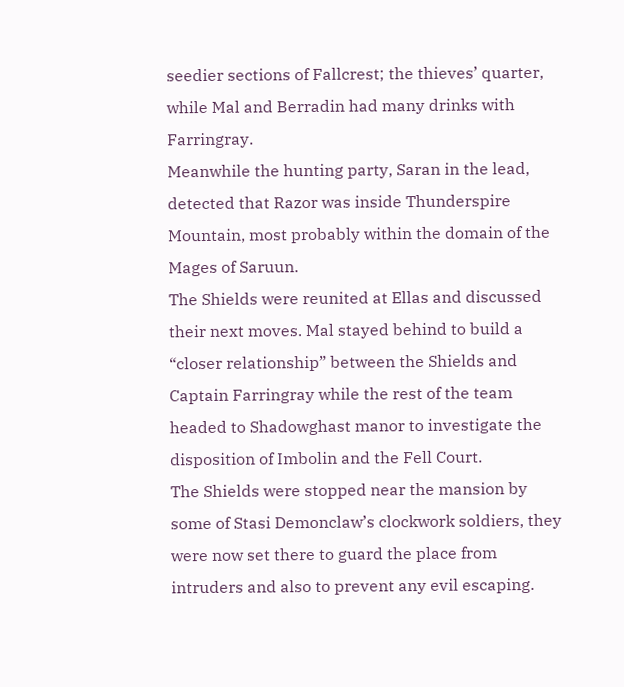seedier sections of Fallcrest; the thieves’ quarter, while Mal and Berradin had many drinks with Farringray.
Meanwhile the hunting party, Saran in the lead, detected that Razor was inside Thunderspire Mountain, most probably within the domain of the Mages of Saruun.
The Shields were reunited at Ellas and discussed their next moves. Mal stayed behind to build a “closer relationship” between the Shields and Captain Farringray while the rest of the team headed to Shadowghast manor to investigate the disposition of Imbolin and the Fell Court.
The Shields were stopped near the mansion by some of Stasi Demonclaw’s clockwork soldiers, they were now set there to guard the place from intruders and also to prevent any evil escaping.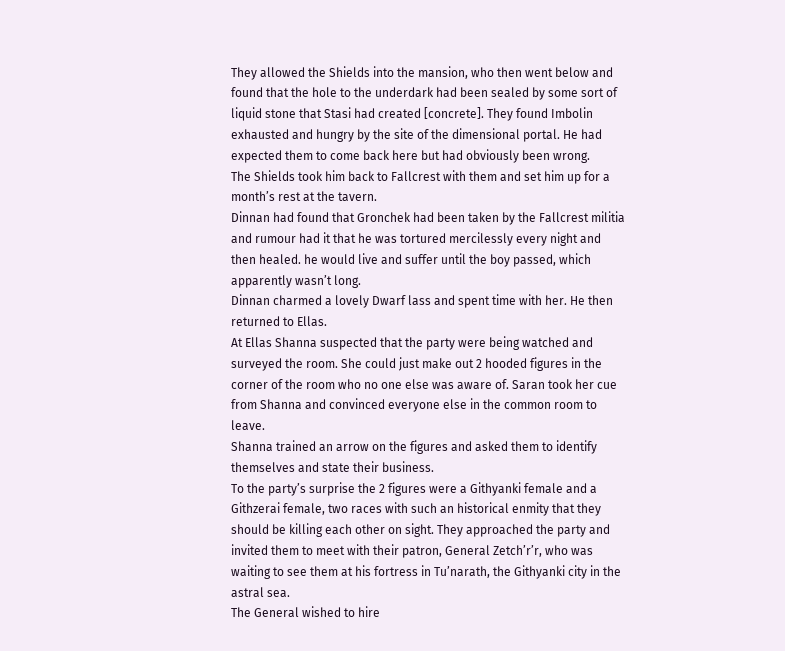They allowed the Shields into the mansion, who then went below and found that the hole to the underdark had been sealed by some sort of liquid stone that Stasi had created [concrete]. They found Imbolin exhausted and hungry by the site of the dimensional portal. He had expected them to come back here but had obviously been wrong.
The Shields took him back to Fallcrest with them and set him up for a month’s rest at the tavern.
Dinnan had found that Gronchek had been taken by the Fallcrest militia and rumour had it that he was tortured mercilessly every night and then healed. he would live and suffer until the boy passed, which apparently wasn’t long.
Dinnan charmed a lovely Dwarf lass and spent time with her. He then returned to Ellas.
At Ellas Shanna suspected that the party were being watched and surveyed the room. She could just make out 2 hooded figures in the corner of the room who no one else was aware of. Saran took her cue from Shanna and convinced everyone else in the common room to leave.
Shanna trained an arrow on the figures and asked them to identify themselves and state their business.
To the party’s surprise the 2 figures were a Githyanki female and a Githzerai female, two races with such an historical enmity that they should be killing each other on sight. They approached the party and invited them to meet with their patron, General Zetch’r’r, who was waiting to see them at his fortress in Tu’narath, the Githyanki city in the astral sea.
The General wished to hire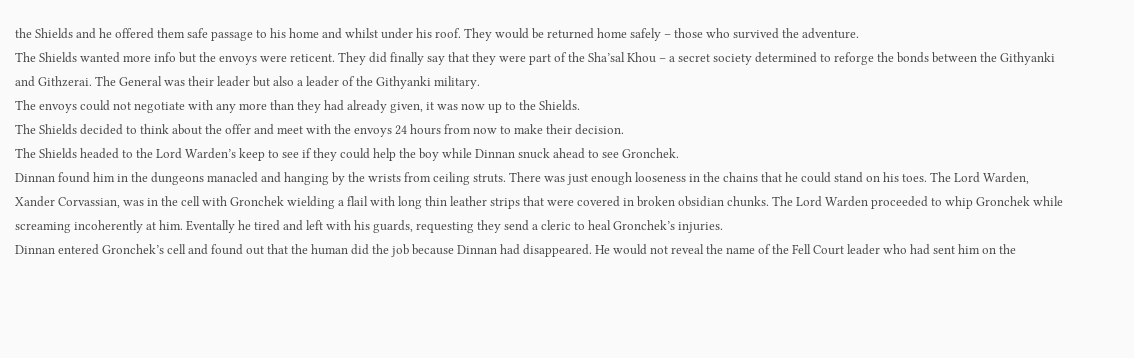the Shields and he offered them safe passage to his home and whilst under his roof. They would be returned home safely – those who survived the adventure.
The Shields wanted more info but the envoys were reticent. They did finally say that they were part of the Sha’sal Khou – a secret society determined to reforge the bonds between the Githyanki and Githzerai. The General was their leader but also a leader of the Githyanki military.
The envoys could not negotiate with any more than they had already given, it was now up to the Shields.
The Shields decided to think about the offer and meet with the envoys 24 hours from now to make their decision.
The Shields headed to the Lord Warden’s keep to see if they could help the boy while Dinnan snuck ahead to see Gronchek.
Dinnan found him in the dungeons manacled and hanging by the wrists from ceiling struts. There was just enough looseness in the chains that he could stand on his toes. The Lord Warden, Xander Corvassian, was in the cell with Gronchek wielding a flail with long thin leather strips that were covered in broken obsidian chunks. The Lord Warden proceeded to whip Gronchek while screaming incoherently at him. Eventally he tired and left with his guards, requesting they send a cleric to heal Gronchek’s injuries.
Dinnan entered Gronchek’s cell and found out that the human did the job because Dinnan had disappeared. He would not reveal the name of the Fell Court leader who had sent him on the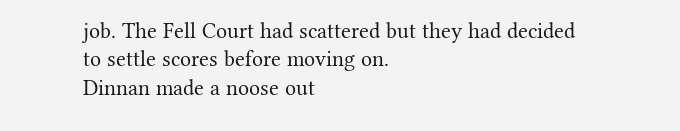job. The Fell Court had scattered but they had decided to settle scores before moving on.
Dinnan made a noose out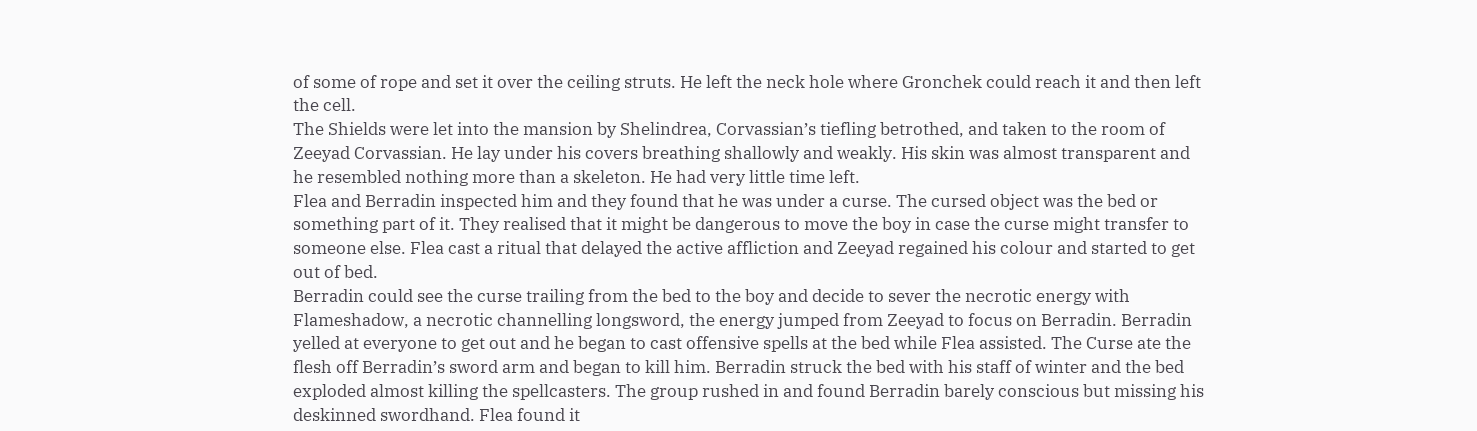of some of rope and set it over the ceiling struts. He left the neck hole where Gronchek could reach it and then left the cell.
The Shields were let into the mansion by Shelindrea, Corvassian’s tiefling betrothed, and taken to the room of Zeeyad Corvassian. He lay under his covers breathing shallowly and weakly. His skin was almost transparent and he resembled nothing more than a skeleton. He had very little time left.
Flea and Berradin inspected him and they found that he was under a curse. The cursed object was the bed or something part of it. They realised that it might be dangerous to move the boy in case the curse might transfer to someone else. Flea cast a ritual that delayed the active affliction and Zeeyad regained his colour and started to get out of bed.
Berradin could see the curse trailing from the bed to the boy and decide to sever the necrotic energy with Flameshadow, a necrotic channelling longsword, the energy jumped from Zeeyad to focus on Berradin. Berradin yelled at everyone to get out and he began to cast offensive spells at the bed while Flea assisted. The Curse ate the flesh off Berradin’s sword arm and began to kill him. Berradin struck the bed with his staff of winter and the bed exploded almost killing the spellcasters. The group rushed in and found Berradin barely conscious but missing his deskinned swordhand. Flea found it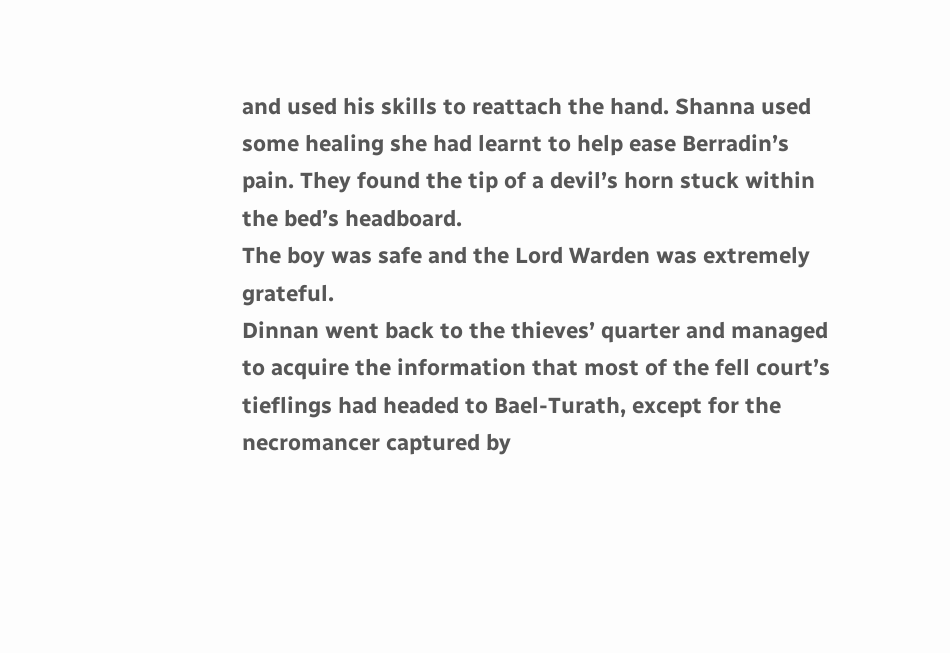and used his skills to reattach the hand. Shanna used some healing she had learnt to help ease Berradin’s pain. They found the tip of a devil’s horn stuck within the bed’s headboard.
The boy was safe and the Lord Warden was extremely grateful.
Dinnan went back to the thieves’ quarter and managed to acquire the information that most of the fell court’s tieflings had headed to Bael-Turath, except for the necromancer captured by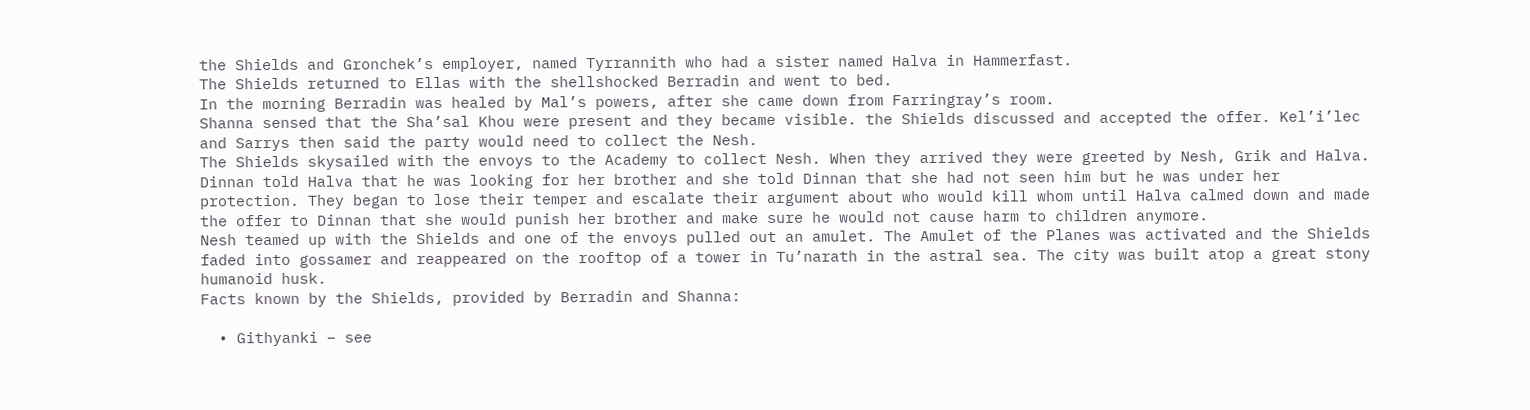the Shields and Gronchek’s employer, named Tyrrannith who had a sister named Halva in Hammerfast.
The Shields returned to Ellas with the shellshocked Berradin and went to bed.
In the morning Berradin was healed by Mal’s powers, after she came down from Farringray’s room.
Shanna sensed that the Sha’sal Khou were present and they became visible. the Shields discussed and accepted the offer. Kel’i’lec and Sarrys then said the party would need to collect the Nesh.
The Shields skysailed with the envoys to the Academy to collect Nesh. When they arrived they were greeted by Nesh, Grik and Halva.
Dinnan told Halva that he was looking for her brother and she told Dinnan that she had not seen him but he was under her protection. They began to lose their temper and escalate their argument about who would kill whom until Halva calmed down and made the offer to Dinnan that she would punish her brother and make sure he would not cause harm to children anymore.
Nesh teamed up with the Shields and one of the envoys pulled out an amulet. The Amulet of the Planes was activated and the Shields faded into gossamer and reappeared on the rooftop of a tower in Tu’narath in the astral sea. The city was built atop a great stony humanoid husk.
Facts known by the Shields, provided by Berradin and Shanna:

  • Githyanki – see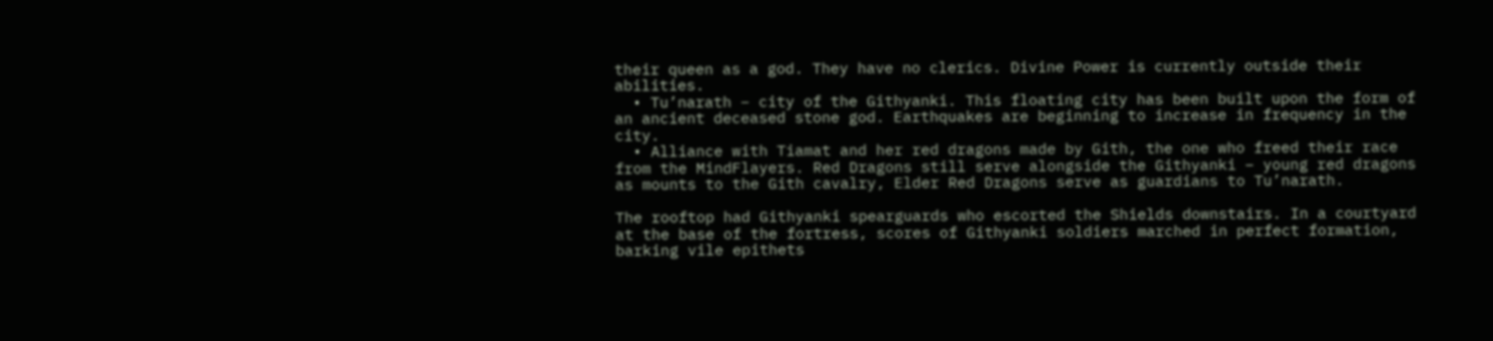their queen as a god. They have no clerics. Divine Power is currently outside their abilities.
  • Tu’narath – city of the Githyanki. This floating city has been built upon the form of an ancient deceased stone god. Earthquakes are beginning to increase in frequency in the city.
  • Alliance with Tiamat and her red dragons made by Gith, the one who freed their race from the MindFlayers. Red Dragons still serve alongside the Githyanki – young red dragons as mounts to the Gith cavalry, Elder Red Dragons serve as guardians to Tu’narath.

The rooftop had Githyanki spearguards who escorted the Shields downstairs. In a courtyard at the base of the fortress, scores of Githyanki soldiers marched in perfect formation, barking vile epithets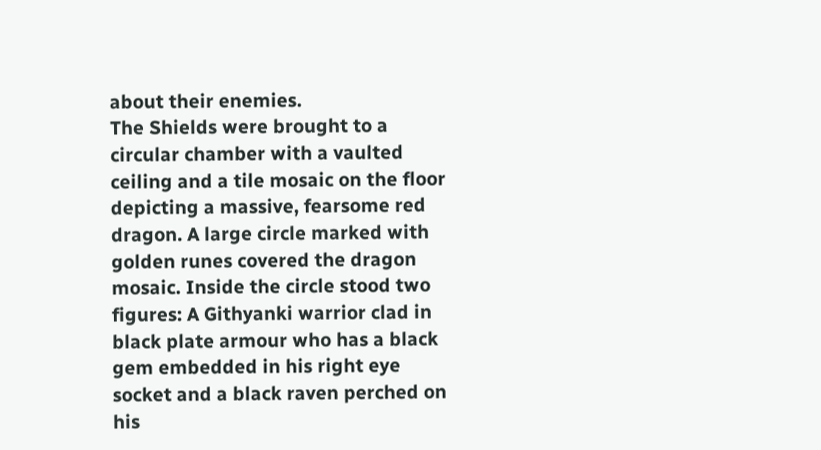about their enemies.
The Shields were brought to a circular chamber with a vaulted ceiling and a tile mosaic on the floor depicting a massive, fearsome red dragon. A large circle marked with golden runes covered the dragon mosaic. Inside the circle stood two figures: A Githyanki warrior clad in black plate armour who has a black gem embedded in his right eye socket and a black raven perched on his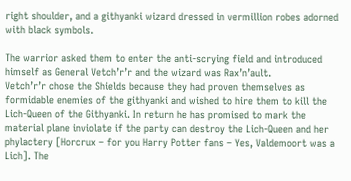right shoulder, and a githyanki wizard dressed in vermillion robes adorned with black symbols.

The warrior asked them to enter the anti-scrying field and introduced himself as General Vetch’r’r and the wizard was Rax’n’ault.
Vetch’r’r chose the Shields because they had proven themselves as formidable enemies of the githyanki and wished to hire them to kill the Lich-Queen of the Githyanki. In return he has promised to mark the material plane inviolate if the party can destroy the Lich-Queen and her phylactery [Horcrux – for you Harry Potter fans – Yes, Valdemoort was a Lich]. The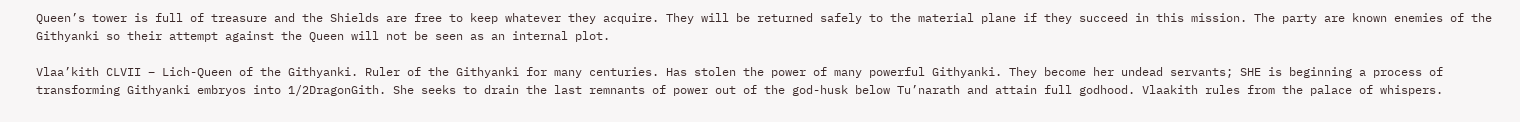Queen’s tower is full of treasure and the Shields are free to keep whatever they acquire. They will be returned safely to the material plane if they succeed in this mission. The party are known enemies of the Githyanki so their attempt against the Queen will not be seen as an internal plot.

Vlaa’kith CLVII – Lich-Queen of the Githyanki. Ruler of the Githyanki for many centuries. Has stolen the power of many powerful Githyanki. They become her undead servants; SHE is beginning a process of transforming Githyanki embryos into 1/2DragonGith. She seeks to drain the last remnants of power out of the god-husk below Tu’narath and attain full godhood. Vlaakith rules from the palace of whispers.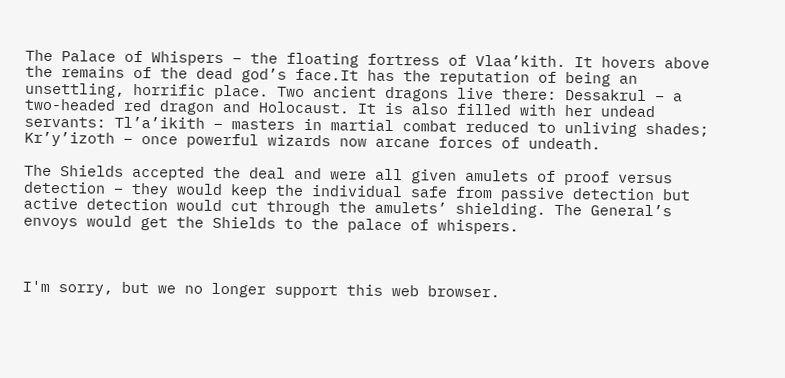The Palace of Whispers – the floating fortress of Vlaa’kith. It hovers above the remains of the dead god’s face.It has the reputation of being an unsettling, horrific place. Two ancient dragons live there: Dessakrul – a two-headed red dragon and Holocaust. It is also filled with her undead servants: Tl’a’ikith – masters in martial combat reduced to unliving shades; Kr’y’izoth – once powerful wizards now arcane forces of undeath.

The Shields accepted the deal and were all given amulets of proof versus detection – they would keep the individual safe from passive detection but active detection would cut through the amulets’ shielding. The General’s envoys would get the Shields to the palace of whispers.



I'm sorry, but we no longer support this web browser.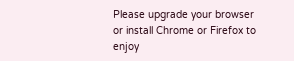Please upgrade your browser or install Chrome or Firefox to enjoy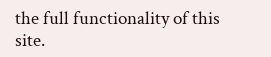the full functionality of this site.